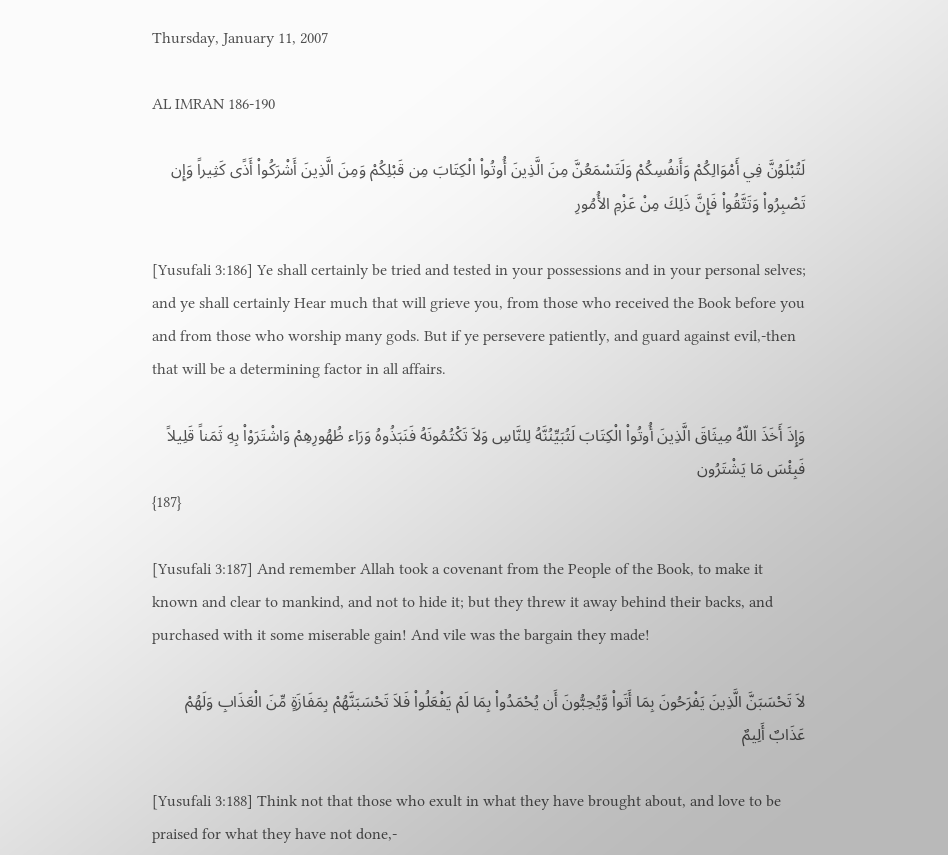Thursday, January 11, 2007

AL IMRAN 186-190

لَتُبْلَوُنَّ فِي أَمْوَالِكُمْ وَأَنفُسِكُمْ وَلَتَسْمَعُنَّ مِنَ الَّذِينَ أُوتُواْ الْكِتَابَ مِن قَبْلِكُمْ وَمِنَ الَّذِينَ أَشْرَكُواْ أَذًى كَثِيراً وَإِن تَصْبِرُواْ وَتَتَّقُواْ فَإِنَّ ذَلِكَ مِنْ عَزْمِ الأُمُورِ

[Yusufali 3:186] Ye shall certainly be tried and tested in your possessions and in your personal selves; and ye shall certainly Hear much that will grieve you, from those who received the Book before you and from those who worship many gods. But if ye persevere patiently, and guard against evil,-then that will be a determining factor in all affairs.

وَإِذَ أَخَذَ اللّهُ مِيثَاقَ الَّذِينَ أُوتُواْ الْكِتَابَ لَتُبَيِّنُنَّهُ لِلنَّاسِ وَلاَ تَكْتُمُونَهُ فَنَبَذُوهُ وَرَاء ظُهُورِهِمْ وَاشْتَرَوْاْ بِهِ ثَمَناً قَلِيلاً فَبِئْسَ مَا يَشْتَرُون
{187}

[Yusufali 3:187] And remember Allah took a covenant from the People of the Book, to make it known and clear to mankind, and not to hide it; but they threw it away behind their backs, and purchased with it some miserable gain! And vile was the bargain they made!

لاَ تَحْسَبَنَّ الَّذِينَ يَفْرَحُونَ بِمَا أَتَواْ وَّيُحِبُّونَ أَن يُحْمَدُواْ بِمَا لَمْ يَفْعَلُواْ فَلاَ تَحْسَبَنَّهُمْ بِمَفَازَةٍ مِّنَ الْعَذَابِ وَلَهُمْ عَذَابٌ أَلِيمٌ

[Yusufali 3:188] Think not that those who exult in what they have brought about, and love to be praised for what they have not done,-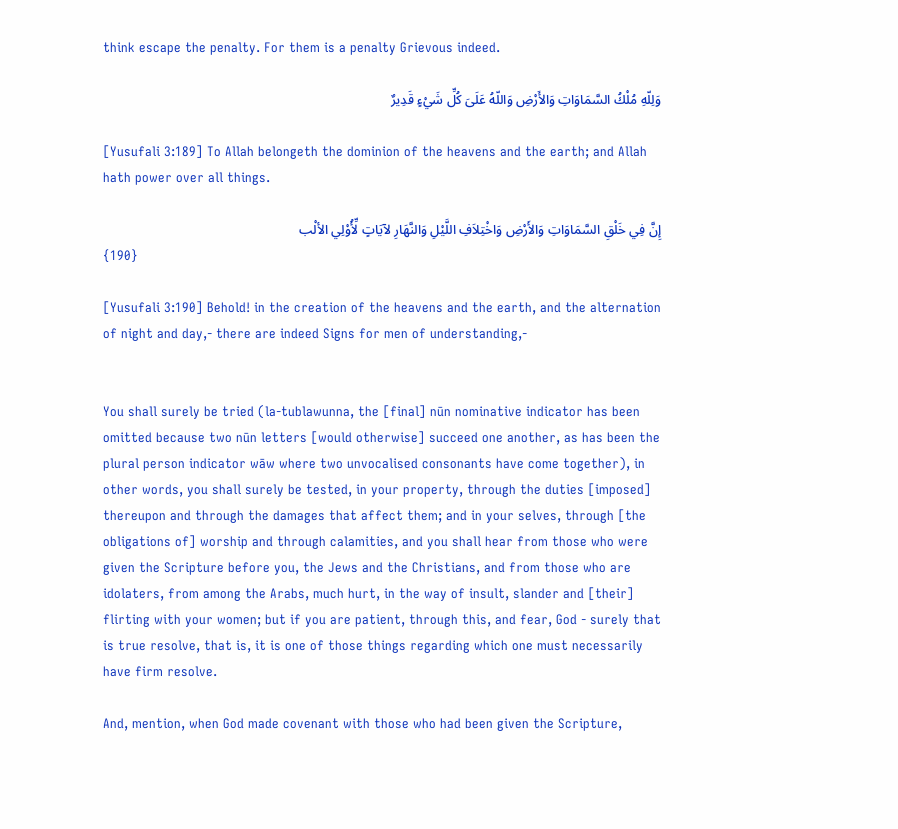think escape the penalty. For them is a penalty Grievous indeed.

وَلِلّهِ مُلْكُ السَّمَاوَاتِ وَالأَرْضِ وَاللّهُ عَلَىَ كُلِّ شَيْءٍ قَدِيرٌ

[Yusufali 3:189] To Allah belongeth the dominion of the heavens and the earth; and Allah hath power over all things.

إِنَّ فِي خَلْقِ السَّمَاوَاتِ وَالأَرْضِ وَاخْتِلاَفِ اللَّيْلِ وَالنَّهَارِ لآيَاتٍ لِّأُوْلِي الألْب
{190}

[Yusufali 3:190] Behold! in the creation of the heavens and the earth, and the alternation of night and day,- there are indeed Signs for men of understanding,-


You shall surely be tried (la-tublawunna, the [final] nūn nominative indicator has been omitted because two nūn letters [would otherwise] succeed one another, as has been the plural person indicator wāw where two unvocalised consonants have come together), in other words, you shall surely be tested, in your property, through the duties [imposed] thereupon and through the damages that affect them; and in your selves, through [the obligations of] worship and through calamities, and you shall hear from those who were given the Scripture before you, the Jews and the Christians, and from those who are idolaters, from among the Arabs, much hurt, in the way of insult, slander and [their] flirting with your women; but if you are patient, through this, and fear, God - surely that is true resolve, that is, it is one of those things regarding which one must necessarily have firm resolve.

And, mention, when God made covenant with those who had been given the Scripture,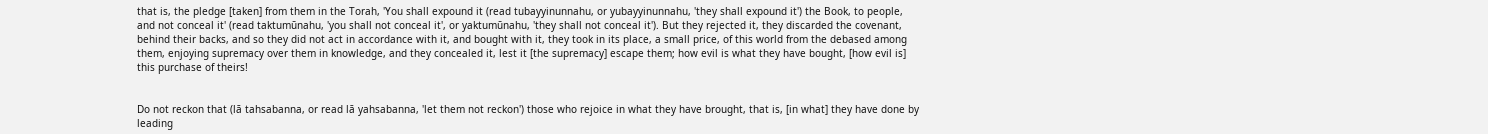that is, the pledge [taken] from them in the Torah, 'You shall expound it (read tubayyinunnahu, or yubayyinunnahu, 'they shall expound it') the Book, to people, and not conceal it' (read taktumūnahu, 'you shall not conceal it', or yaktumūnahu, 'they shall not conceal it'). But they rejected it, they discarded the covenant, behind their backs, and so they did not act in accordance with it, and bought with it, they took in its place, a small price, of this world from the debased among them, enjoying supremacy over them in knowledge, and they concealed it, lest it [the supremacy] escape them; how evil is what they have bought, [how evil is] this purchase of theirs!


Do not reckon that (lā tahsabanna, or read lā yahsabanna, 'let them not reckon') those who rejoice in what they have brought, that is, [in what] they have done by leading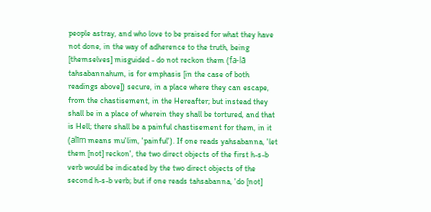people astray, and who love to be praised for what they have not done, in the way of adherence to the truth, being [themselves] misguided - do not reckon them (fa-lā tahsabannahum, is for emphasis [in the case of both readings above]) secure, in a place where they can escape, from the chastisement, in the Hereafter; but instead they shall be in a place of wherein they shall be tortured, and that is Hell; there shall be a painful chastisement for them, in it (alīm means mu'lim, 'painful'). If one reads yahsabanna, 'let them [not] reckon', the two direct objects of the first h-s-b verb would be indicated by the two direct objects of the second h-s-b verb; but if one reads tahsabanna, 'do [not]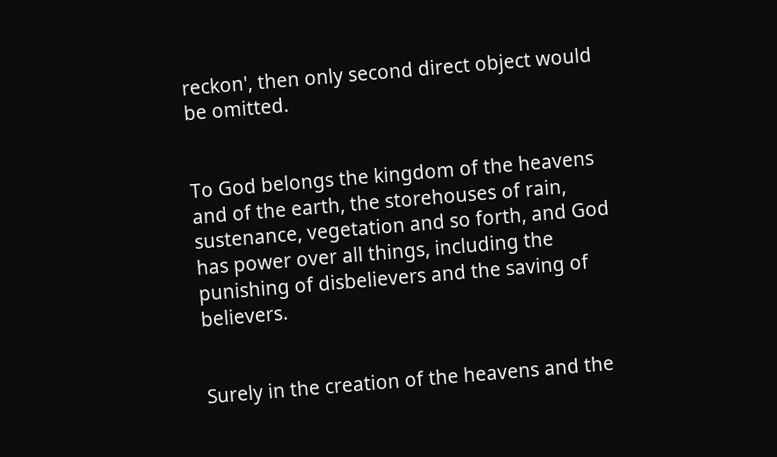reckon', then only second direct object would be omitted.


To God belongs the kingdom of the heavens and of the earth, the storehouses of rain, sustenance, vegetation and so forth, and God has power over all things, including the punishing of disbelievers and the saving of believers.


Surely in the creation of the heavens and the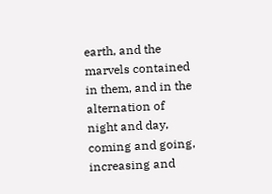earth, and the marvels contained in them, and in the alternation of night and day, coming and going, increasing and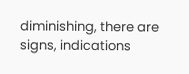diminishing, there are signs, indications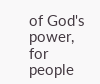of God's power, for people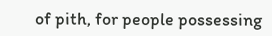of pith, for people possessing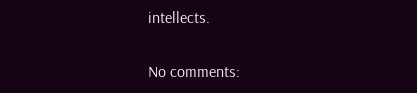intellects.

No comments: